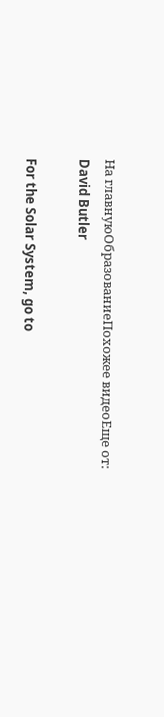На главнуюОбразованиеПохожее видеоЕще от: David Butler

For the Solar System, go to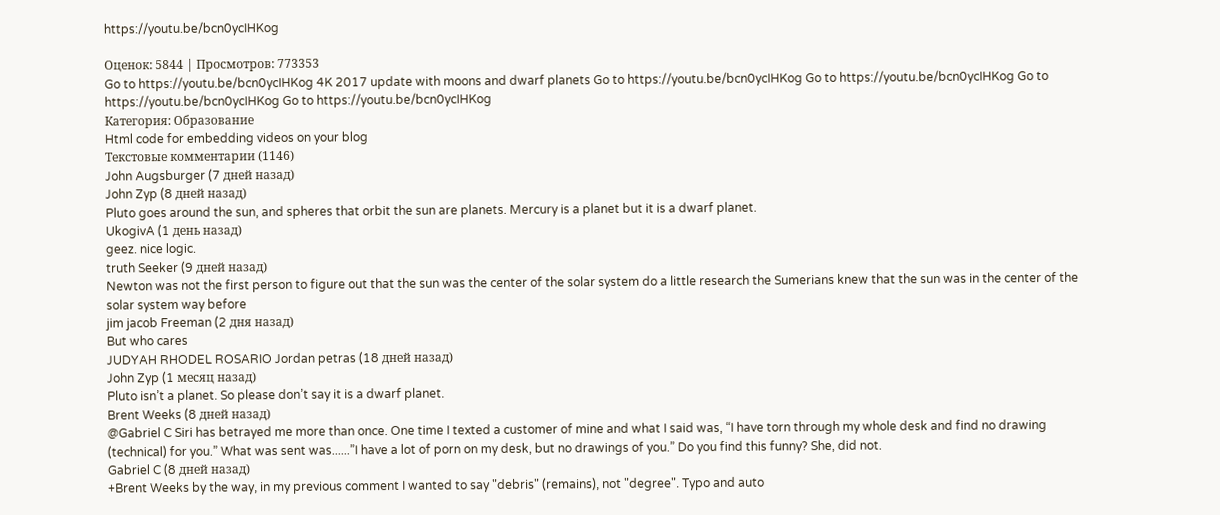https://youtu.be/bcn0ycIHKog

Оценок: 5844 | Просмотров: 773353
Go to https://youtu.be/bcn0ycIHKog 4K 2017 update with moons and dwarf planets Go to https://youtu.be/bcn0ycIHKog Go to https://youtu.be/bcn0ycIHKog Go to https://youtu.be/bcn0ycIHKog Go to https://youtu.be/bcn0ycIHKog
Категория: Образование
Html code for embedding videos on your blog
Текстовые комментарии (1146)
John Augsburger (7 дней назад)
John Zyp (8 дней назад)
Pluto goes around the sun, and spheres that orbit the sun are planets. Mercury is a planet but it is a dwarf planet.
UkogivA (1 день назад)
geez. nice logic.
truth Seeker (9 дней назад)
Newton was not the first person to figure out that the sun was the center of the solar system do a little research the Sumerians knew that the sun was in the center of the solar system way before
jim jacob Freeman (2 дня назад)
But who cares
JUDYAH RHODEL ROSARIO Jordan petras (18 дней назад)
John Zyp (1 месяц назад)
Pluto isn’t a planet. So please don’t say it is a dwarf planet.
Brent Weeks (8 дней назад)
@Gabriel C Siri has betrayed me more than once. One time I texted a customer of mine and what I said was, “I have torn through my whole desk and find no drawing (technical) for you.” What was sent was......”I have a lot of porn on my desk, but no drawings of you.” Do you find this funny? She, did not.
Gabriel C (8 дней назад)
+Brent Weeks by the way, in my previous comment I wanted to say "debris" (remains), not "degree". Typo and auto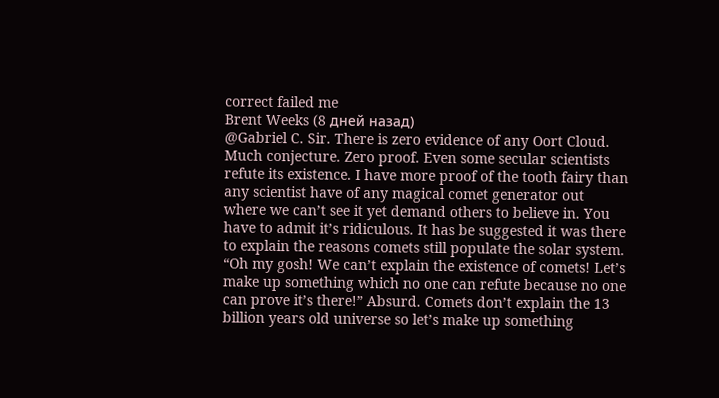correct failed me
Brent Weeks (8 дней назад)
@Gabriel C. Sir. There is zero evidence of any Oort Cloud. Much conjecture. Zero proof. Even some secular scientists refute its existence. I have more proof of the tooth fairy than any scientist have of any magical comet generator out where we can’t see it yet demand others to believe in. You have to admit it’s ridiculous. It has be suggested it was there to explain the reasons comets still populate the solar system. “Oh my gosh! We can’t explain the existence of comets! Let’s make up something which no one can refute because no one can prove it’s there!” Absurd. Comets don’t explain the 13 billion years old universe so let’s make up something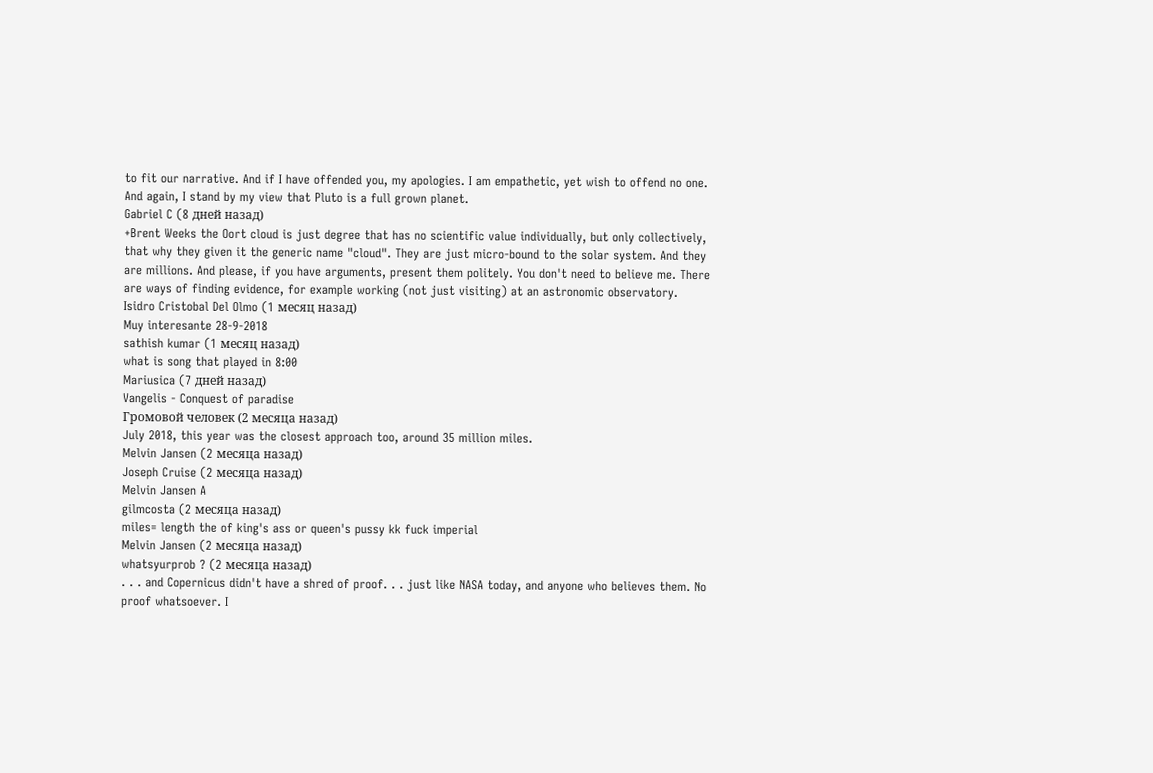to fit our narrative. And if I have offended you, my apologies. I am empathetic, yet wish to offend no one. And again, I stand by my view that Pluto is a full grown planet.
Gabriel C (8 дней назад)
+Brent Weeks the Oort cloud is just degree that has no scientific value individually, but only collectively, that why they given it the generic name "cloud". They are just micro-bound to the solar system. And they are millions. And please, if you have arguments, present them politely. You don't need to believe me. There are ways of finding evidence, for example working (not just visiting) at an astronomic observatory.
Isidro Cristobal Del Olmo (1 месяц назад)
Muy interesante 28-9-2018
sathish kumar (1 месяц назад)
what is song that played in 8:00
Mariusica (7 дней назад)
Vangelis - Conquest of paradise
Громовой человек (2 месяца назад)
July 2018, this year was the closest approach too, around 35 million miles.
Melvin Jansen (2 месяца назад)
Joseph Cruise (2 месяца назад)
Melvin Jansen A
gilmcosta (2 месяца назад)
miles= length the of king's ass or queen's pussy kk fuck imperial
Melvin Jansen (2 месяца назад)
whatsyurprob ? (2 месяца назад)
. . . and Copernicus didn't have a shred of proof. . . just like NASA today, and anyone who believes them. No proof whatsoever. I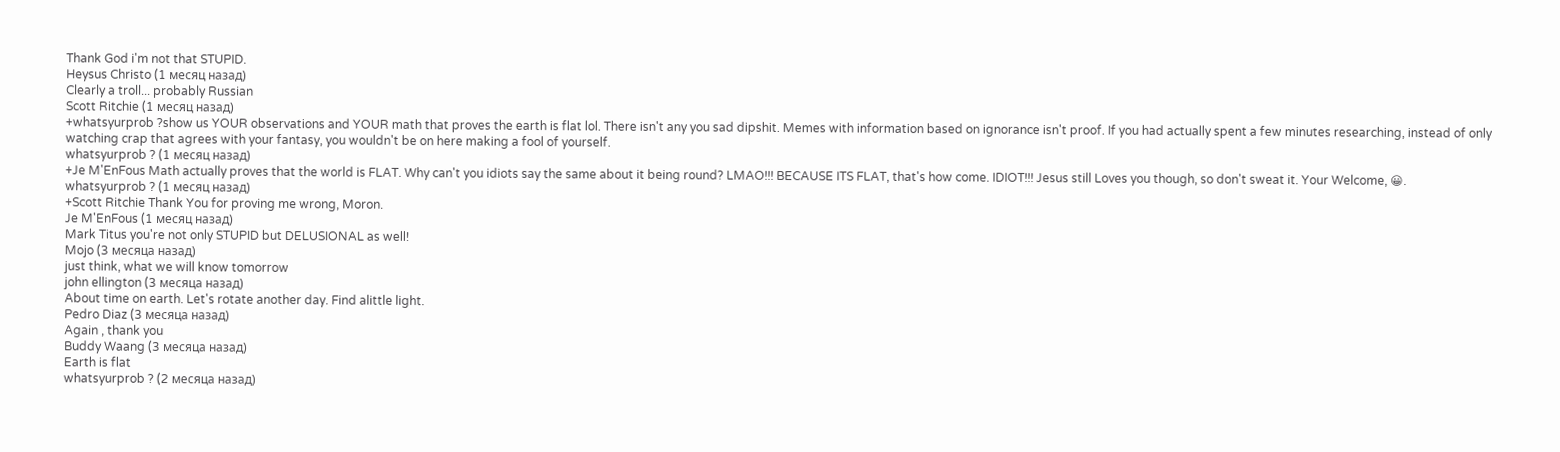Thank God i'm not that STUPID.
Heysus Christo (1 месяц назад)
Clearly a troll... probably Russian
Scott Ritchie (1 месяц назад)
+whatsyurprob ?show us YOUR observations and YOUR math that proves the earth is flat lol. There isn't any you sad dipshit. Memes with information based on ignorance isn't proof. If you had actually spent a few minutes researching, instead of only watching crap that agrees with your fantasy, you wouldn't be on here making a fool of yourself.
whatsyurprob ? (1 месяц назад)
+Je M'EnFous Math actually proves that the world is FLAT. Why can't you idiots say the same about it being round? LMAO!!! BECAUSE ITS FLAT, that's how come. IDIOT!!! Jesus still Loves you though, so don't sweat it. Your Welcome, 😀.
whatsyurprob ? (1 месяц назад)
+Scott Ritchie Thank You for proving me wrong, Moron.
Je M'EnFous (1 месяц назад)
Mark Titus you're not only STUPID but DELUSIONAL as well!
Mojo (3 месяца назад)
just think, what we will know tomorrow
john ellington (3 месяца назад)
About time on earth. Let's rotate another day. Find alittle light.
Pedro Diaz (3 месяца назад)
Again , thank you
Buddy Waang (3 месяца назад)
Earth is flat
whatsyurprob ? (2 месяца назад)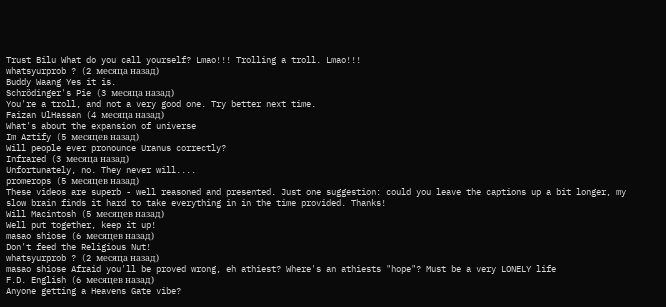Trust Bilu What do you call yourself? Lmao!!! Trolling a troll. Lmao!!!
whatsyurprob ? (2 месяца назад)
Buddy Waang Yes it is.
Schrödinger's Pie (3 месяца назад)
You're a troll, and not a very good one. Try better next time.
Faizan UlHassan (4 месяца назад)
What's about the expansion of universe
Im Aztify (5 месяцев назад)
Will people ever pronounce Uranus correctly?
Infrared (3 месяца назад)
Unfortunately, no. They never will....
promerops (5 месяцев назад)
These videos are superb - well reasoned and presented. Just one suggestion: could you leave the captions up a bit longer, my slow brain finds it hard to take everything in in the time provided. Thanks!
Will Macintosh (5 месяцев назад)
Well put together, keep it up!
masao shiose (6 месяцев назад)
Don't feed the Religious Nut!
whatsyurprob ? (2 месяца назад)
masao shiose Afraid you'll be proved wrong, eh athiest? Where's an athiests "hope"? Must be a very LONELY life
F.D. English (6 месяцев назад)
Anyone getting a Heavens Gate vibe?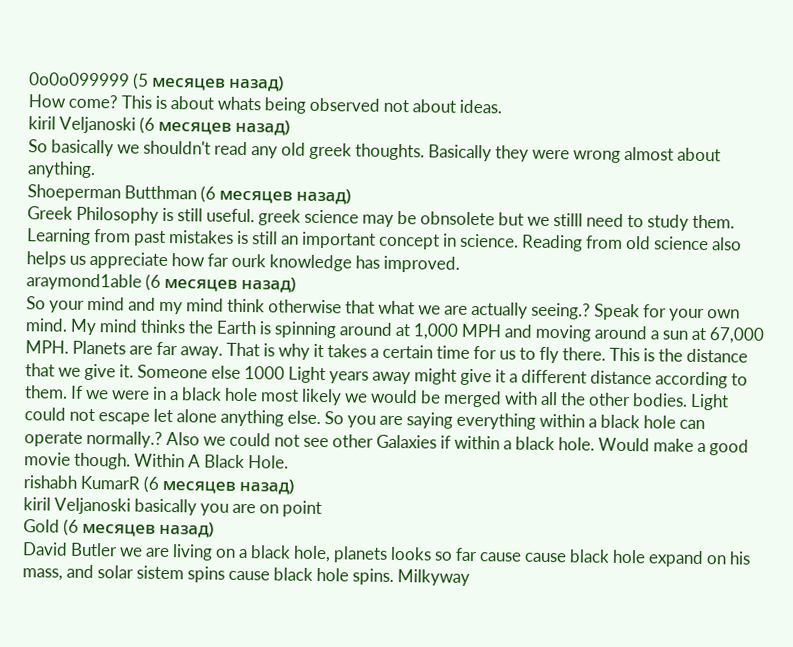0o0o099999 (5 месяцев назад)
How come? This is about whats being observed not about ideas.
kiril Veljanoski (6 месяцев назад)
So basically we shouldn't read any old greek thoughts. Basically they were wrong almost about anything.
Shoeperman Butthman (6 месяцев назад)
Greek Philosophy is still useful. greek science may be obnsolete but we stilll need to study them. Learning from past mistakes is still an important concept in science. Reading from old science also helps us appreciate how far ourk knowledge has improved.
araymond1able (6 месяцев назад)
So your mind and my mind think otherwise that what we are actually seeing.? Speak for your own mind. My mind thinks the Earth is spinning around at 1,000 MPH and moving around a sun at 67,000 MPH. Planets are far away. That is why it takes a certain time for us to fly there. This is the distance that we give it. Someone else 1000 Light years away might give it a different distance according to them. If we were in a black hole most likely we would be merged with all the other bodies. Light could not escape let alone anything else. So you are saying everything within a black hole can operate normally.? Also we could not see other Galaxies if within a black hole. Would make a good movie though. Within A Black Hole.
rishabh KumarR (6 месяцев назад)
kiril Veljanoski basically you are on point
Gold (6 месяцев назад)
David Butler we are living on a black hole, planets looks so far cause cause black hole expand on his mass, and solar sistem spins cause black hole spins. Milkyway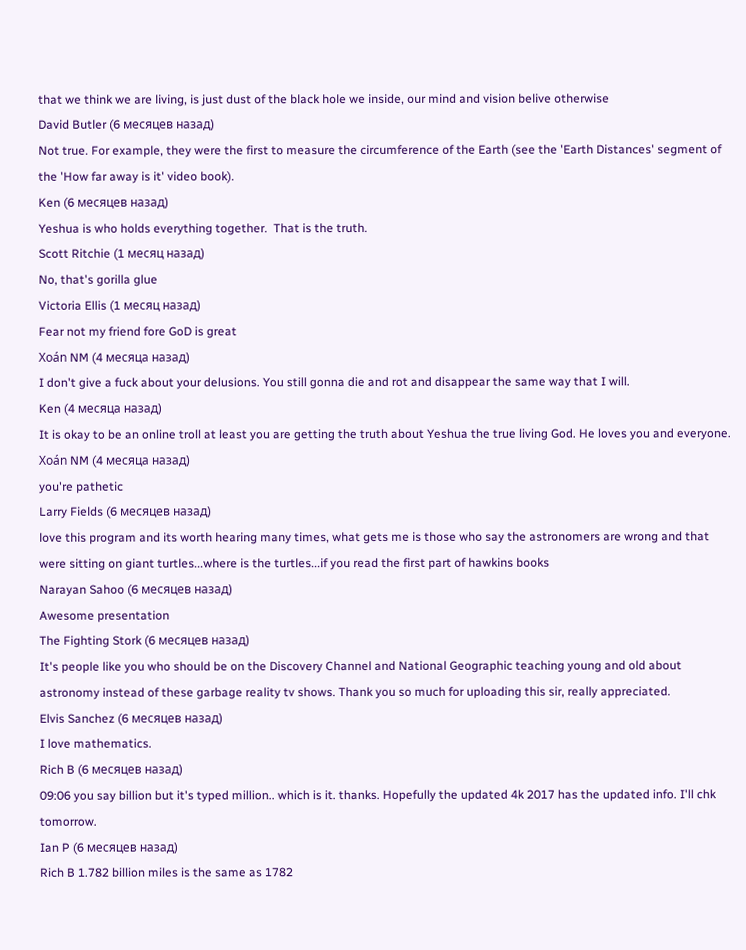that we think we are living, is just dust of the black hole we inside, our mind and vision belive otherwise
David Butler (6 месяцев назад)
Not true. For example, they were the first to measure the circumference of the Earth (see the 'Earth Distances' segment of the 'How far away is it' video book).
Ken (6 месяцев назад)
Yeshua is who holds everything together.  That is the truth.
Scott Ritchie (1 месяц назад)
No, that's gorilla glue
Victoria Ellis (1 месяц назад)
Fear not my friend fore GoD is great
Xoán NM (4 месяца назад)
I don't give a fuck about your delusions. You still gonna die and rot and disappear the same way that I will.
Ken (4 месяца назад)
It is okay to be an online troll at least you are getting the truth about Yeshua the true living God. He loves you and everyone.
Xoán NM (4 месяца назад)
you're pathetic
Larry Fields (6 месяцев назад)
love this program and its worth hearing many times, what gets me is those who say the astronomers are wrong and that were sitting on giant turtles...where is the turtles...if you read the first part of hawkins books
Narayan Sahoo (6 месяцев назад)
Awesome presentation
The Fighting Stork (6 месяцев назад)
It's people like you who should be on the Discovery Channel and National Geographic teaching young and old about astronomy instead of these garbage reality tv shows. Thank you so much for uploading this sir, really appreciated.
Elvis Sanchez (6 месяцев назад)
I love mathematics.
Rich B (6 месяцев назад)
09:06 you say billion but it's typed million.. which is it. thanks. Hopefully the updated 4k 2017 has the updated info. I'll chk tomorrow.
Ian P (6 месяцев назад)
Rich B 1.782 billion miles is the same as 1782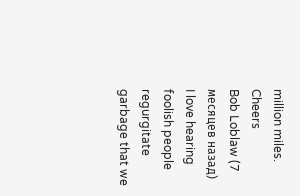million miles. Cheers
Bob Loblaw (7 месяцев назад)
I love hearing foolish people regurgitate garbage that we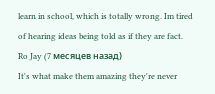learn in school, which is totally wrong. Im tired of hearing ideas being told as if they are fact.
Ro Jay (7 месяцев назад)
It's what make them amazing they're never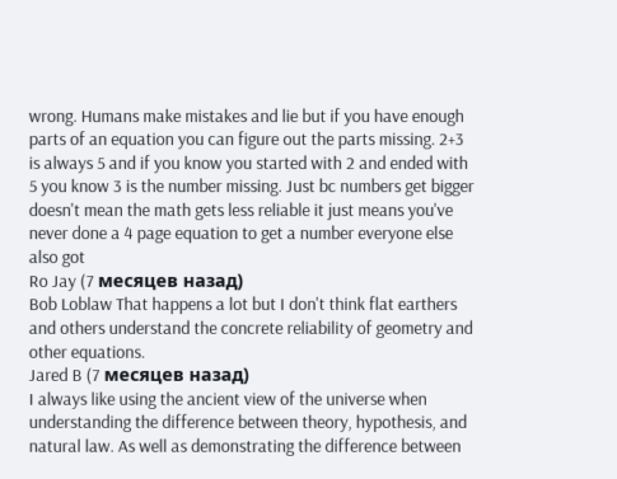wrong. Humans make mistakes and lie but if you have enough parts of an equation you can figure out the parts missing. 2+3 is always 5 and if you know you started with 2 and ended with 5 you know 3 is the number missing. Just bc numbers get bigger doesn't mean the math gets less reliable it just means you've never done a 4 page equation to get a number everyone else also got
Ro Jay (7 месяцев назад)
Bob Loblaw That happens a lot but I don't think flat earthers and others understand the concrete reliability of geometry and other equations.
Jared B (7 месяцев назад)
I always like using the ancient view of the universe when understanding the difference between theory, hypothesis, and natural law. As well as demonstrating the difference between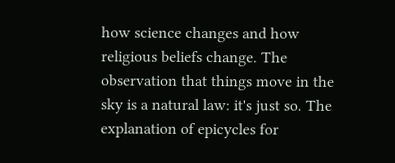how science changes and how religious beliefs change. The observation that things move in the sky is a natural law: it's just so. The explanation of epicycles for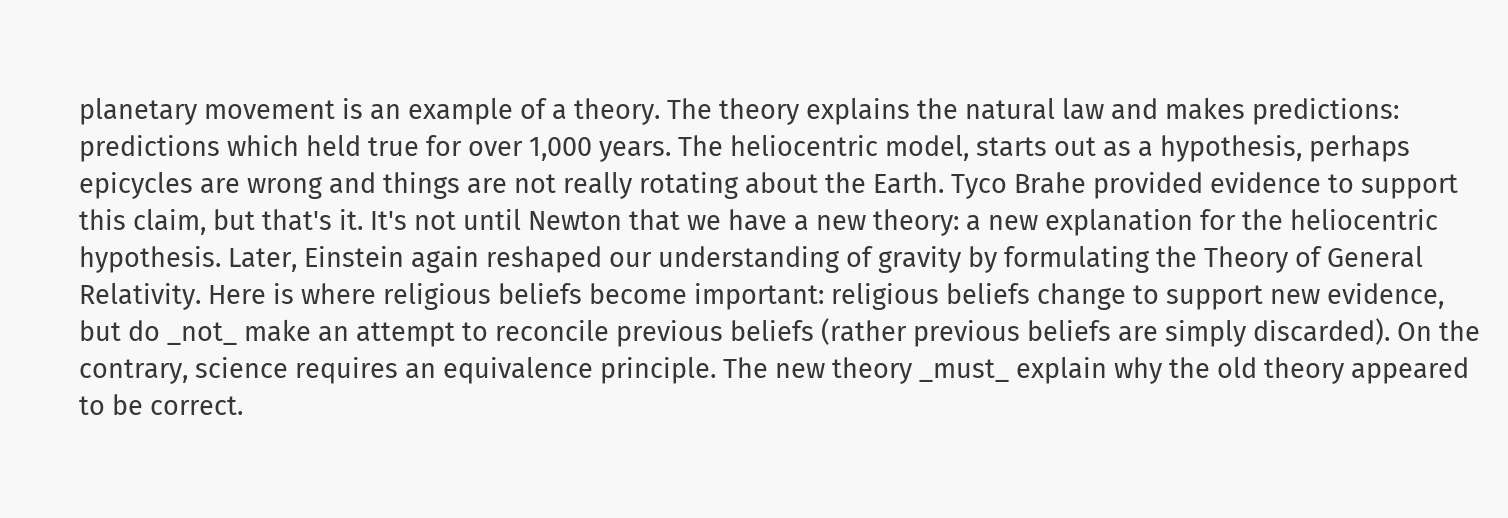planetary movement is an example of a theory. The theory explains the natural law and makes predictions: predictions which held true for over 1,000 years. The heliocentric model, starts out as a hypothesis, perhaps epicycles are wrong and things are not really rotating about the Earth. Tyco Brahe provided evidence to support this claim, but that's it. It's not until Newton that we have a new theory: a new explanation for the heliocentric hypothesis. Later, Einstein again reshaped our understanding of gravity by formulating the Theory of General Relativity. Here is where religious beliefs become important: religious beliefs change to support new evidence, but do _not_ make an attempt to reconcile previous beliefs (rather previous beliefs are simply discarded). On the contrary, science requires an equivalence principle. The new theory _must_ explain why the old theory appeared to be correct.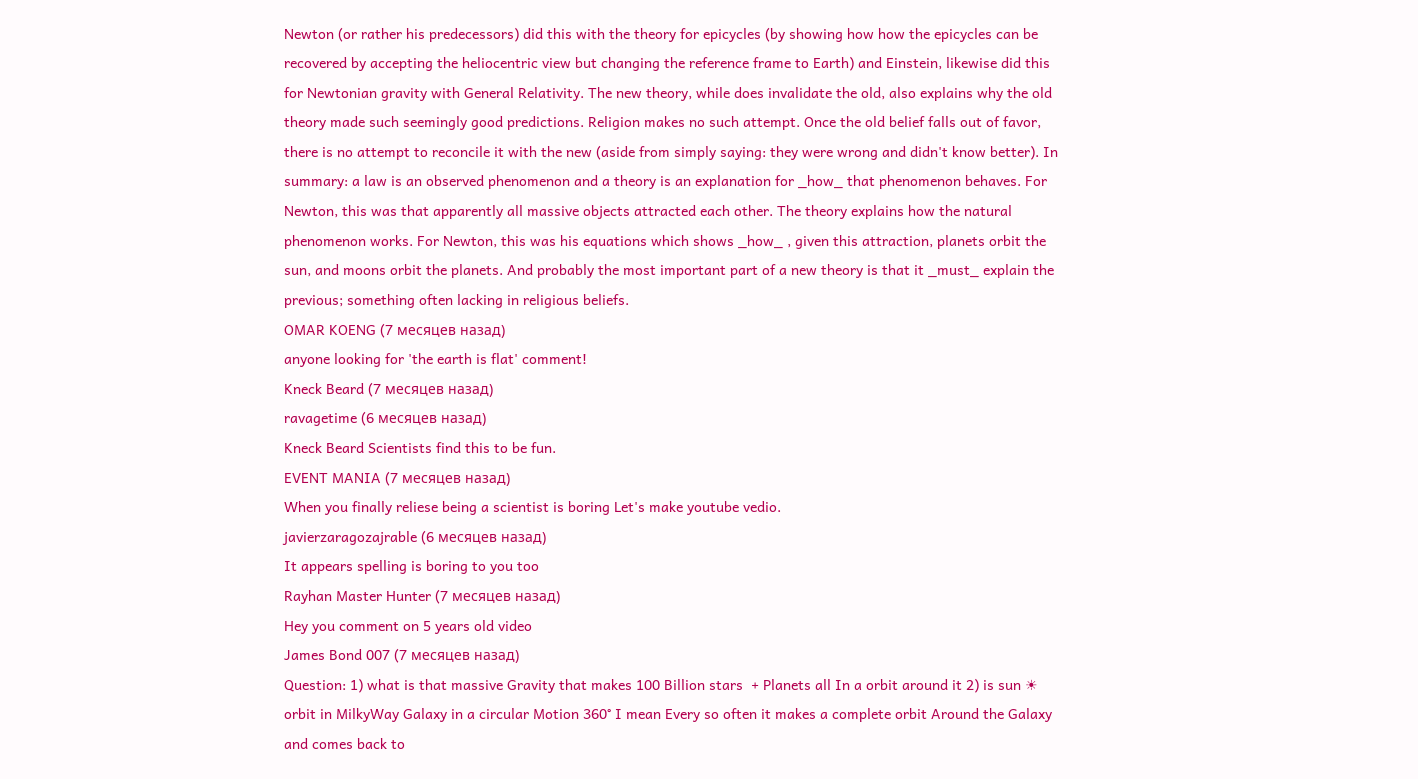Newton (or rather his predecessors) did this with the theory for epicycles (by showing how how the epicycles can be recovered by accepting the heliocentric view but changing the reference frame to Earth) and Einstein, likewise did this for Newtonian gravity with General Relativity. The new theory, while does invalidate the old, also explains why the old theory made such seemingly good predictions. Religion makes no such attempt. Once the old belief falls out of favor, there is no attempt to reconcile it with the new (aside from simply saying: they were wrong and didn't know better). In summary: a law is an observed phenomenon and a theory is an explanation for _how_ that phenomenon behaves. For Newton, this was that apparently all massive objects attracted each other. The theory explains how the natural phenomenon works. For Newton, this was his equations which shows _how_ , given this attraction, planets orbit the sun, and moons orbit the planets. And probably the most important part of a new theory is that it _must_ explain the previous; something often lacking in religious beliefs.
OMAR KOENG (7 месяцев назад)
anyone looking for 'the earth is flat' comment!
Kneck Beard (7 месяцев назад)
ravagetime (6 месяцев назад)
Kneck Beard Scientists find this to be fun.
EVENT MANIA (7 месяцев назад)
When you finally reliese being a scientist is boring Let's make youtube vedio.
javierzaragozajrable (6 месяцев назад)
It appears spelling is boring to you too
Rayhan Master Hunter (7 месяцев назад)
Hey you comment on 5 years old video
James Bond 007 (7 месяцев назад)
Question: 1) what is that massive Gravity that makes 100 Billion stars  + Planets all In a orbit around it 2) is sun ☀ orbit in MilkyWay Galaxy in a circular Motion 360° I mean Every so often it makes a complete orbit Around the Galaxy and comes back to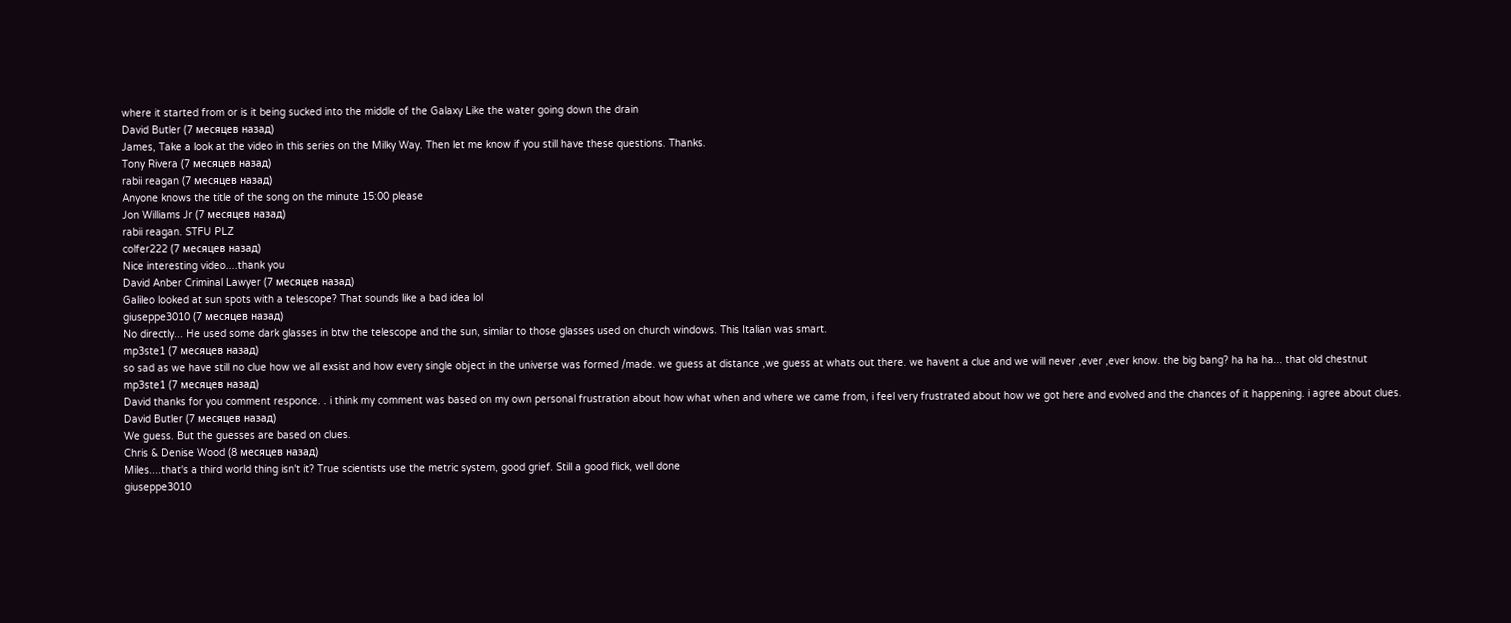where it started from or is it being sucked into the middle of the Galaxy Like the water going down the drain
David Butler (7 месяцев назад)
James, Take a look at the video in this series on the Milky Way. Then let me know if you still have these questions. Thanks.
Tony Rivera (7 месяцев назад)
rabii reagan (7 месяцев назад)
Anyone knows the title of the song on the minute 15:00 please
Jon Williams Jr (7 месяцев назад)
rabii reagan. STFU PLZ
colfer222 (7 месяцев назад)
Nice interesting video....thank you
David Anber Criminal Lawyer (7 месяцев назад)
Galileo looked at sun spots with a telescope? That sounds like a bad idea lol
giuseppe3010 (7 месяцев назад)
No directly... He used some dark glasses in btw the telescope and the sun, similar to those glasses used on church windows. This Italian was smart.
mp3ste1 (7 месяцев назад)
so sad as we have still no clue how we all exsist and how every single object in the universe was formed /made. we guess at distance ,we guess at whats out there. we havent a clue and we will never ,ever ,ever know. the big bang? ha ha ha... that old chestnut
mp3ste1 (7 месяцев назад)
David thanks for you comment responce. . i think my comment was based on my own personal frustration about how what when and where we came from, i feel very frustrated about how we got here and evolved and the chances of it happening. i agree about clues.
David Butler (7 месяцев назад)
We guess. But the guesses are based on clues.
Chris & Denise Wood (8 месяцев назад)
Miles....that's a third world thing isn't it? True scientists use the metric system, good grief. Still a good flick, well done
giuseppe3010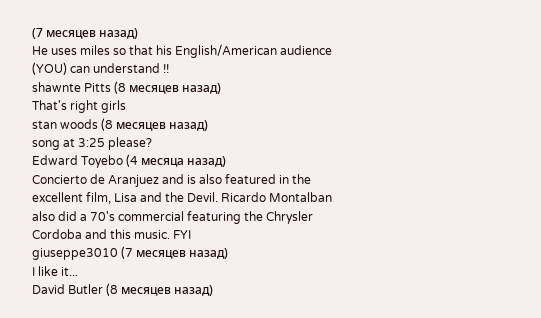(7 месяцев назад)
He uses miles so that his English/American audience (YOU) can understand !!
shawnte Pitts (8 месяцев назад)
That's right girls
stan woods (8 месяцев назад)
song at 3:25 please?
Edward Toyebo (4 месяца назад)
Concierto de Aranjuez and is also featured in the excellent film, Lisa and the Devil. Ricardo Montalban also did a 70's commercial featuring the Chrysler Cordoba and this music. FYI
giuseppe3010 (7 месяцев назад)
I like it...
David Butler (8 месяцев назад)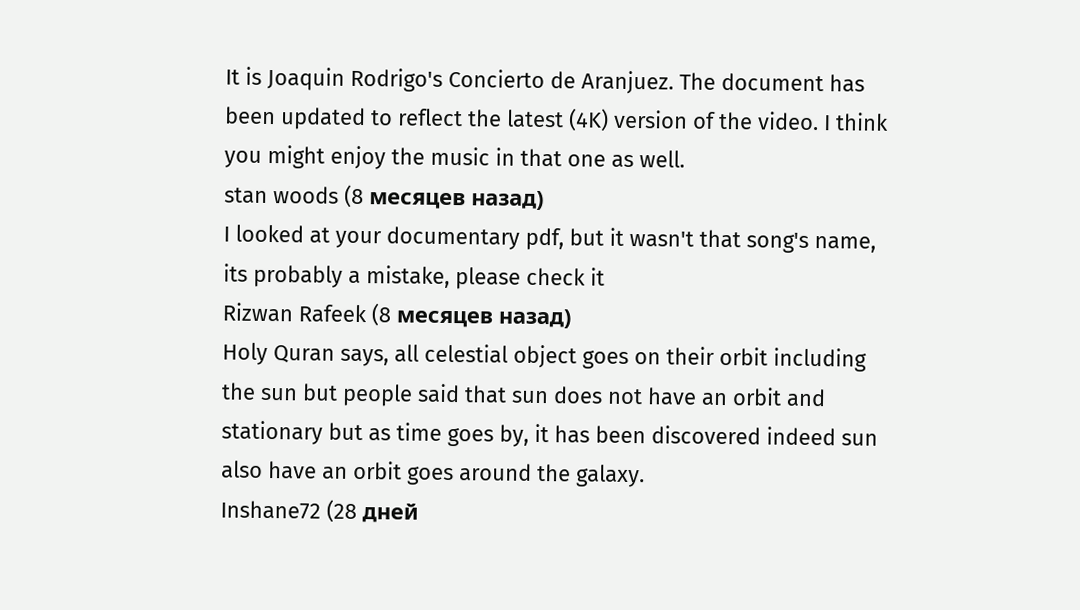It is Joaquin Rodrigo's Concierto de Aranjuez. The document has been updated to reflect the latest (4K) version of the video. I think you might enjoy the music in that one as well.
stan woods (8 месяцев назад)
I looked at your documentary pdf, but it wasn't that song's name, its probably a mistake, please check it
Rizwan Rafeek (8 месяцев назад)
Holy Quran says, all celestial object goes on their orbit including the sun but people said that sun does not have an orbit and stationary but as time goes by, it has been discovered indeed sun also have an orbit goes around the galaxy.
Inshane72 (28 дней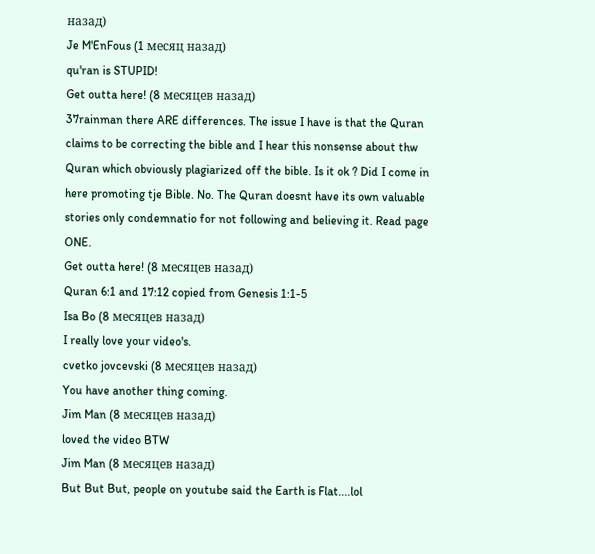назад)
Je M'EnFous (1 месяц назад)
qu'ran is STUPID!
Get outta here! (8 месяцев назад)
37rainman there ARE differences. The issue I have is that the Quran claims to be correcting the bible and I hear this nonsense about thw Quran which obviously plagiarized off the bible. Is it ok ? Did I come in here promoting tje Bible. No. The Quran doesnt have its own valuable stories only condemnatio for not following and believing it. Read page ONE.
Get outta here! (8 месяцев назад)
Quran 6:1 and 17:12 copied from Genesis 1:1-5
Isa Bo (8 месяцев назад)
I really love your video's.
cvetko jovcevski (8 месяцев назад)
You have another thing coming.
Jim Man (8 месяцев назад)
loved the video BTW
Jim Man (8 месяцев назад)
But But But, people on youtube said the Earth is Flat....lol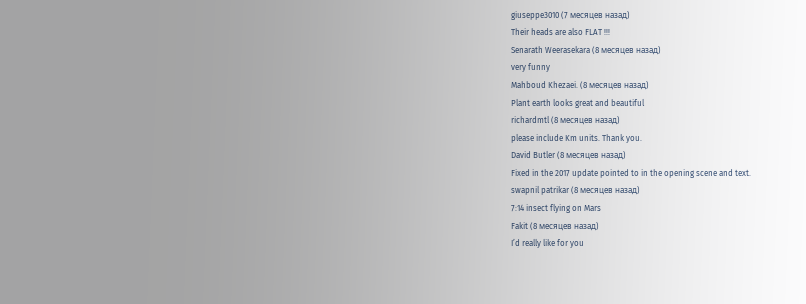giuseppe3010 (7 месяцев назад)
Their heads are also FLAT !!!
Senarath Weerasekara (8 месяцев назад)
very funny
Mahboud Khezaei. (8 месяцев назад)
Plant earth looks great and beautiful
richardmtl (8 месяцев назад)
please include Km units. Thank you.
David Butler (8 месяцев назад)
Fixed in the 2017 update pointed to in the opening scene and text.
swapnil patrikar (8 месяцев назад)
7:14 insect flying on Mars
Fakit (8 месяцев назад)
I’d really like for you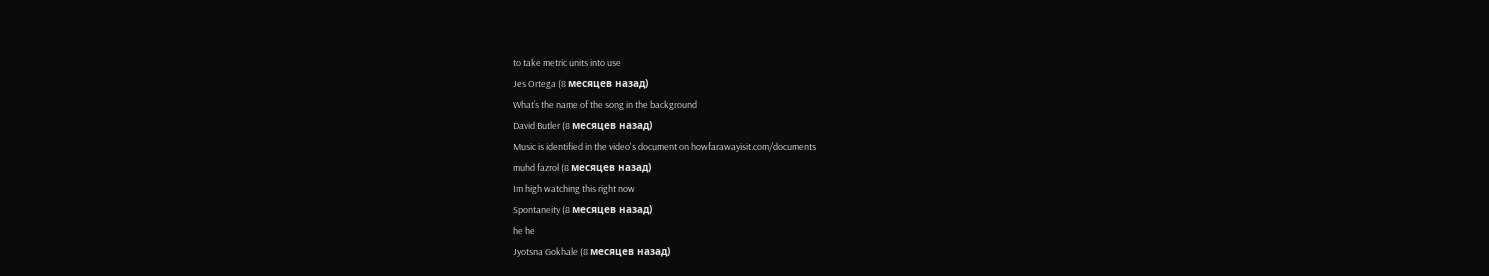to take metric units into use
Jes Ortega (8 месяцев назад)
What’s the name of the song in the background
David Butler (8 месяцев назад)
Music is identified in the video's document on howfarawayisit.com/documents
muhd fazrol (8 месяцев назад)
Im high watching this right now
Spontaneity (8 месяцев назад)
he he
Jyotsna Gokhale (8 месяцев назад)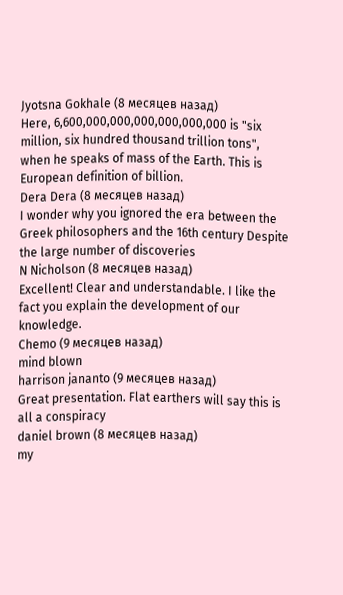Jyotsna Gokhale (8 месяцев назад)
Here, 6,600,000,000,000,000,000,000 is "six million, six hundred thousand trillion tons", when he speaks of mass of the Earth. This is European definition of billion.
Dera Dera (8 месяцев назад)
I wonder why you ignored the era between the Greek philosophers and the 16th century Despite the large number of discoveries
N Nicholson (8 месяцев назад)
Excellent! Clear and understandable. I like the fact you explain the development of our knowledge.
Chemo (9 месяцев назад)
mind blown
harrison jananto (9 месяцев назад)
Great presentation. Flat earthers will say this is all a conspiracy
daniel brown (8 месяцев назад)
my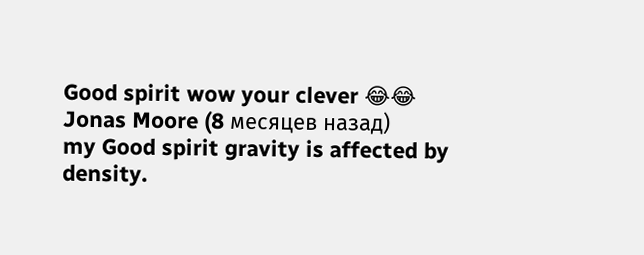Good spirit wow your clever 😂😂
Jonas Moore (8 месяцев назад)
my Good spirit gravity is affected by density.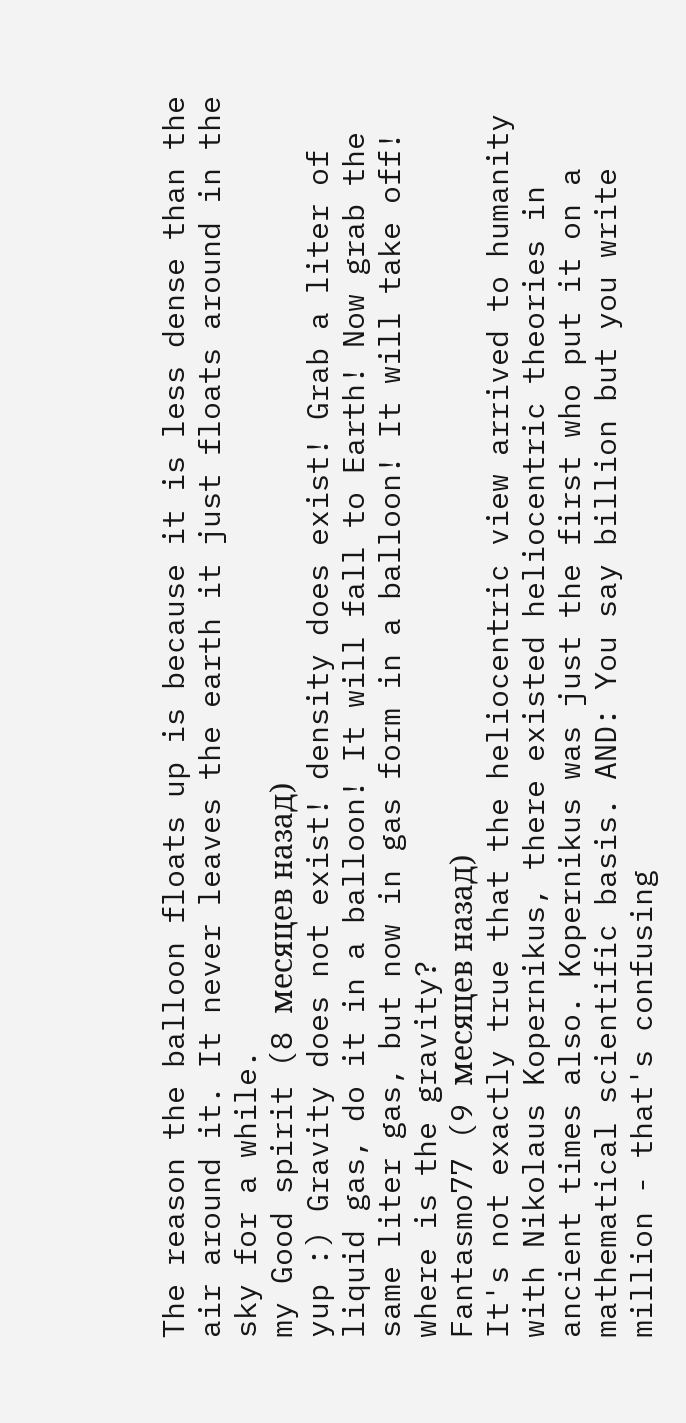The reason the balloon floats up is because it is less dense than the air around it. It never leaves the earth it just floats around in the sky for a while.
my Good spirit (8 месяцев назад)
yup :) Gravity does not exist! density does exist! Grab a liter of liquid gas, do it in a balloon! It will fall to Earth! Now grab the same liter gas, but now in gas form in a balloon! It will take off! where is the gravity?
Fantasmo77 (9 месяцев назад)
It's not exactly true that the heliocentric view arrived to humanity with Nikolaus Kopernikus, there existed heliocentric theories in ancient times also. Kopernikus was just the first who put it on a mathematical scientific basis. AND: You say billion but you write million - that's confusing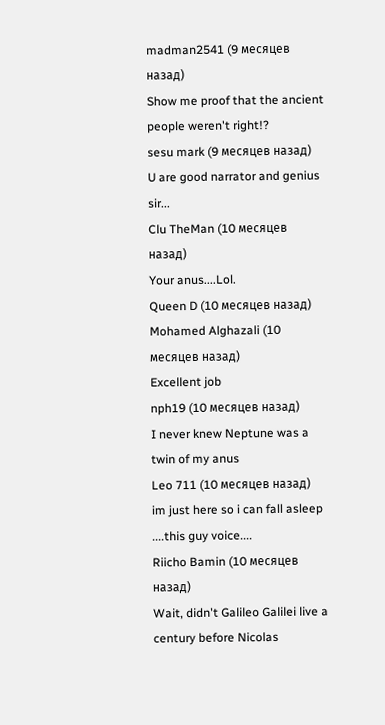madman2541 (9 месяцев назад)
Show me proof that the ancient people weren't right!?
sesu mark (9 месяцев назад)
U are good narrator and genius sir...
Clu TheMan (10 месяцев назад)
Your anus....Lol.
Queen D (10 месяцев назад)
Mohamed Alghazali (10 месяцев назад)
Excellent job
nph19 (10 месяцев назад)
I never knew Neptune was a twin of my anus
Leo 711 (10 месяцев назад)
im just here so i can fall asleep ....this guy voice....
Riicho Bamin (10 месяцев назад)
Wait, didn't Galileo Galilei live a century before Nicolas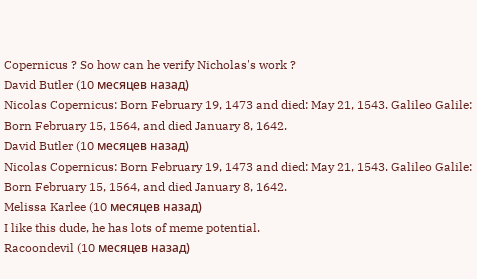Copernicus ? So how can he verify Nicholas's work ?
David Butler (10 месяцев назад)
Nicolas Copernicus: Born February 19, 1473 and died: May 21, 1543. Galileo Galile: Born February 15, 1564, and died January 8, 1642.
David Butler (10 месяцев назад)
Nicolas Copernicus: Born February 19, 1473 and died: May 21, 1543. Galileo Galile: Born February 15, 1564, and died January 8, 1642.
Melissa Karlee (10 месяцев назад)
I like this dude, he has lots of meme potential.
Racoondevil (10 месяцев назад)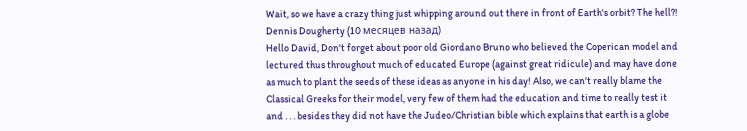Wait, so we have a crazy thing just whipping around out there in front of Earth's orbit? The hell?!
Dennis Dougherty (10 месяцев назад)
Hello David, Don't forget about poor old Giordano Bruno who believed the Coperican model and lectured thus throughout much of educated Europe (against great ridicule) and may have done as much to plant the seeds of these ideas as anyone in his day! Also, we can't really blame the Classical Greeks for their model, very few of them had the education and time to really test it and . . . besides they did not have the Judeo/Christian bible which explains that earth is a globe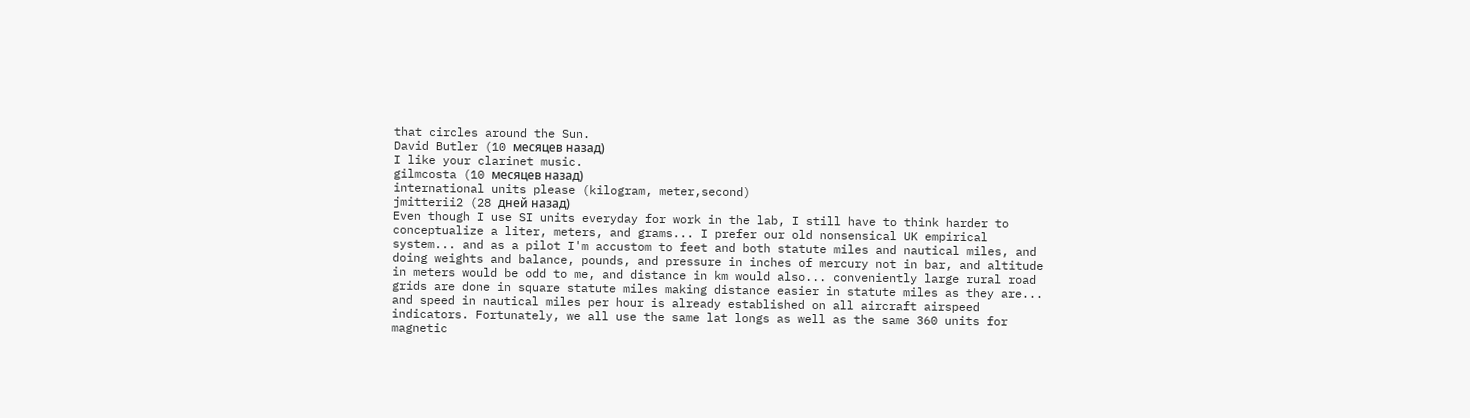that circles around the Sun.
David Butler (10 месяцев назад)
I like your clarinet music.
gilmcosta (10 месяцев назад)
international units please (kilogram, meter,second)
jmitterii2 (28 дней назад)
Even though I use SI units everyday for work in the lab, I still have to think harder to conceptualize a liter, meters, and grams... I prefer our old nonsensical UK empirical system... and as a pilot I'm accustom to feet and both statute miles and nautical miles, and doing weights and balance, pounds, and pressure in inches of mercury not in bar, and altitude in meters would be odd to me, and distance in km would also... conveniently large rural road grids are done in square statute miles making distance easier in statute miles as they are... and speed in nautical miles per hour is already established on all aircraft airspeed indicators. Fortunately, we all use the same lat longs as well as the same 360 units for magnetic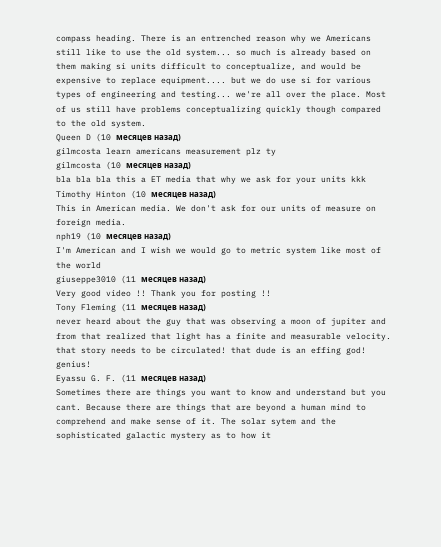compass heading. There is an entrenched reason why we Americans still like to use the old system... so much is already based on them making si units difficult to conceptualize, and would be expensive to replace equipment.... but we do use si for various types of engineering and testing... we're all over the place. Most of us still have problems conceptualizing quickly though compared to the old system.
Queen D (10 месяцев назад)
gilmcosta learn americans measurement plz ty
gilmcosta (10 месяцев назад)
bla bla bla this a ET media that why we ask for your units kkk
Timothy Hinton (10 месяцев назад)
This in American media. We don't ask for our units of measure on foreign media.
nph19 (10 месяцев назад)
I'm American and I wish we would go to metric system like most of the world
giuseppe3010 (11 месяцев назад)
Very good video !! Thank you for posting !!
Tony Fleming (11 месяцев назад)
never heard about the guy that was observing a moon of jupiter and from that realized that light has a finite and measurable velocity. that story needs to be circulated! that dude is an effing god! genius!
Eyassu G. F. (11 месяцев назад)
Sometimes there are things you want to know and understand but you cant. Because there are things that are beyond a human mind to comprehend and make sense of it. The solar sytem and the sophisticated galactic mystery as to how it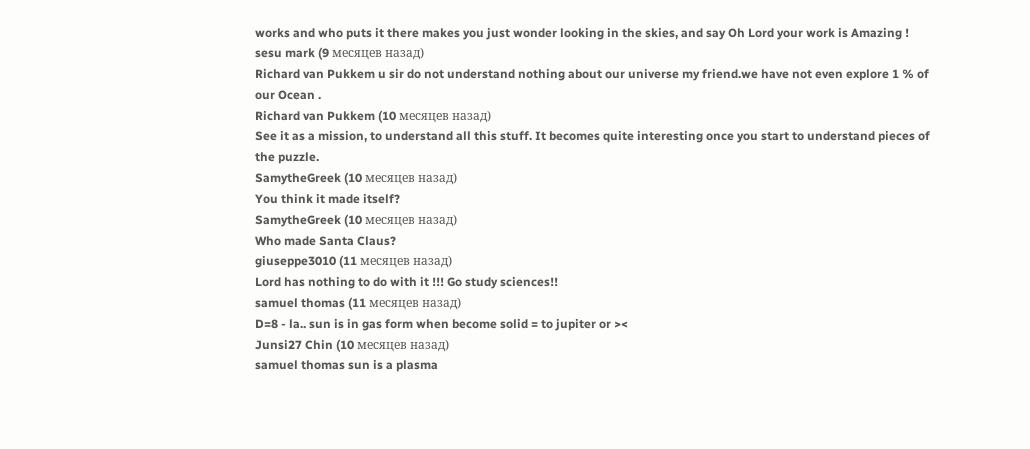works and who puts it there makes you just wonder looking in the skies, and say Oh Lord your work is Amazing !
sesu mark (9 месяцев назад)
Richard van Pukkem u sir do not understand nothing about our universe my friend.we have not even explore 1 % of our Ocean .
Richard van Pukkem (10 месяцев назад)
See it as a mission, to understand all this stuff. It becomes quite interesting once you start to understand pieces of the puzzle.
SamytheGreek (10 месяцев назад)
You think it made itself?
SamytheGreek (10 месяцев назад)
Who made Santa Claus?
giuseppe3010 (11 месяцев назад)
Lord has nothing to do with it !!! Go study sciences!!
samuel thomas (11 месяцев назад)
D=8 - la.. sun is in gas form when become solid = to jupiter or ><
Junsi27 Chin (10 месяцев назад)
samuel thomas sun is a plasma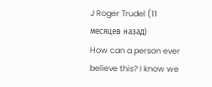J Roger Trudel (11 месяцев назад)
How can a person ever believe this? I know we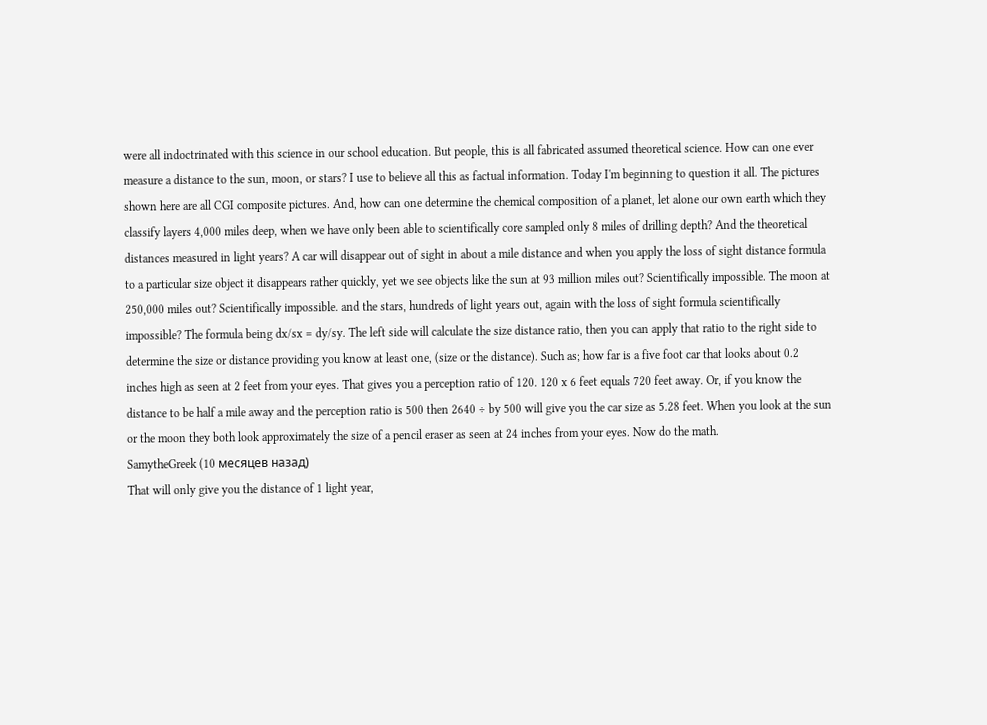were all indoctrinated with this science in our school education. But people, this is all fabricated assumed theoretical science. How can one ever measure a distance to the sun, moon, or stars? I use to believe all this as factual information. Today I'm beginning to question it all. The pictures shown here are all CGI composite pictures. And, how can one determine the chemical composition of a planet, let alone our own earth which they classify layers 4,000 miles deep, when we have only been able to scientifically core sampled only 8 miles of drilling depth? And the theoretical distances measured in light years? A car will disappear out of sight in about a mile distance and when you apply the loss of sight distance formula to a particular size object it disappears rather quickly, yet we see objects like the sun at 93 million miles out? Scientifically impossible. The moon at 250,000 miles out? Scientifically impossible. and the stars, hundreds of light years out, again with the loss of sight formula scientifically impossible? The formula being dx/sx = dy/sy. The left side will calculate the size distance ratio, then you can apply that ratio to the right side to determine the size or distance providing you know at least one, (size or the distance). Such as; how far is a five foot car that looks about 0.2 inches high as seen at 2 feet from your eyes. That gives you a perception ratio of 120. 120 x 6 feet equals 720 feet away. Or, if you know the distance to be half a mile away and the perception ratio is 500 then 2640 ÷ by 500 will give you the car size as 5.28 feet. When you look at the sun or the moon they both look approximately the size of a pencil eraser as seen at 24 inches from your eyes. Now do the math.
SamytheGreek (10 месяцев назад)
That will only give you the distance of 1 light year,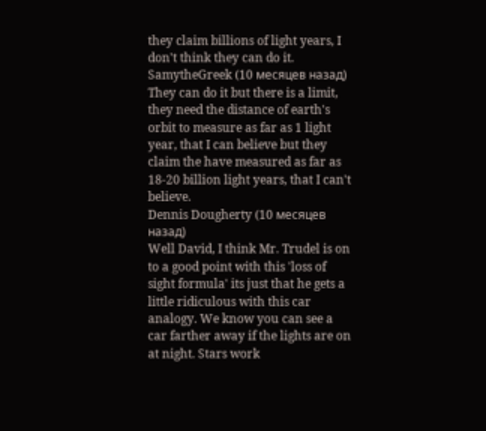they claim billions of light years, I don't think they can do it.
SamytheGreek (10 месяцев назад)
They can do it but there is a limit, they need the distance of earth's orbit to measure as far as 1 light year, that I can believe but they claim the have measured as far as 18-20 billion light years, that I can't believe.
Dennis Dougherty (10 месяцев назад)
Well David, I think Mr. Trudel is on to a good point with this 'loss of sight formula' its just that he gets a little ridiculous with this car analogy. We know you can see a car farther away if the lights are on at night. Stars work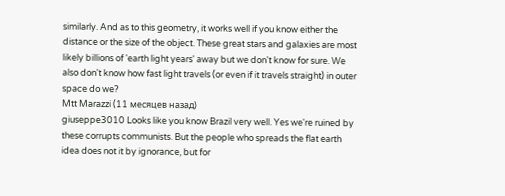similarly. And as to this geometry, it works well if you know either the distance or the size of the object. These great stars and galaxies are most likely billions of 'earth light years' away but we don't know for sure. We also don't know how fast light travels (or even if it travels straight) in outer space do we?
Mtt Marazzi (11 месяцев назад)
giuseppe3010 Looks like you know Brazil very well. Yes we're ruined by these corrupts communists. But the people who spreads the flat earth idea does not it by ignorance, but for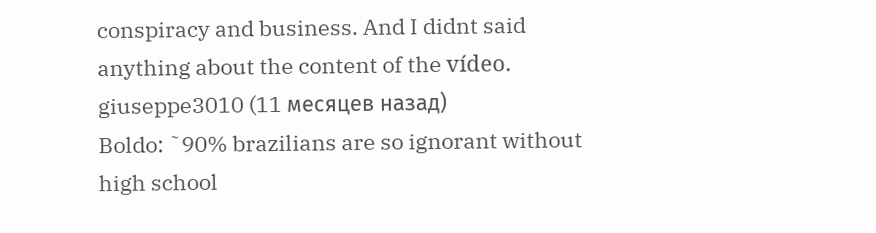conspiracy and business. And I didnt said anything about the content of the vídeo.
giuseppe3010 (11 месяцев назад)
Boldo: ˜90% brazilians are so ignorant without high school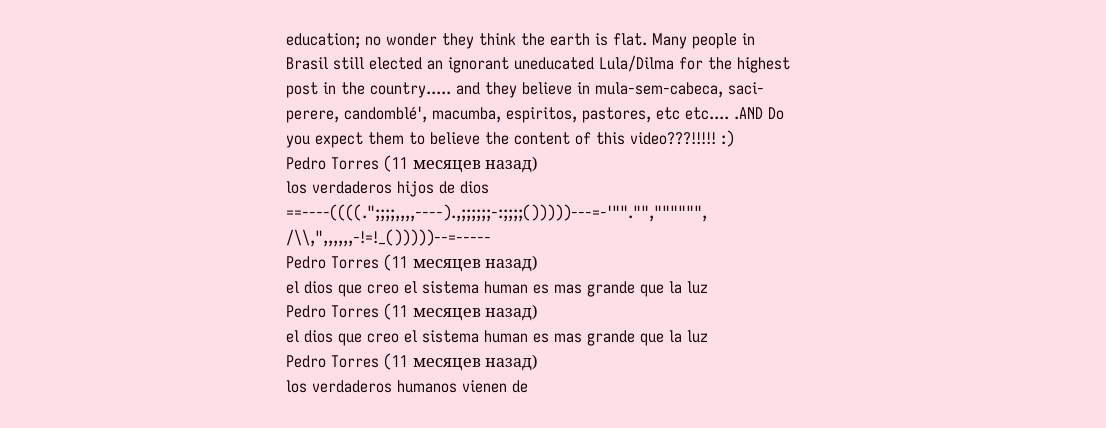education; no wonder they think the earth is flat. Many people in Brasil still elected an ignorant uneducated Lula/Dilma for the highest post in the country..... and they believe in mula-sem-cabeca, saci-perere, candomblé', macumba, espiritos, pastores, etc etc.... .AND Do you expect them to believe the content of this video???!!!!! :)
Pedro Torres (11 месяцев назад)
los verdaderos hijos de dios ==----((((.";;;;,,,,----).,;;;;;;-:;;;;()))))---=-'""."","""""", /\\,",,,,,,-!=!_()))))--=-----
Pedro Torres (11 месяцев назад)
el dios que creo el sistema human es mas grande que la luz
Pedro Torres (11 месяцев назад)
el dios que creo el sistema human es mas grande que la luz
Pedro Torres (11 месяцев назад)
los verdaderos humanos vienen de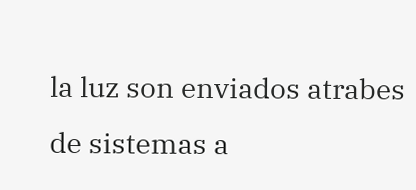la luz son enviados atrabes de sistemas a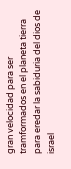gran velocidad para ser tramformados en el planeta tierra para eredar la sabiduria del dios de israel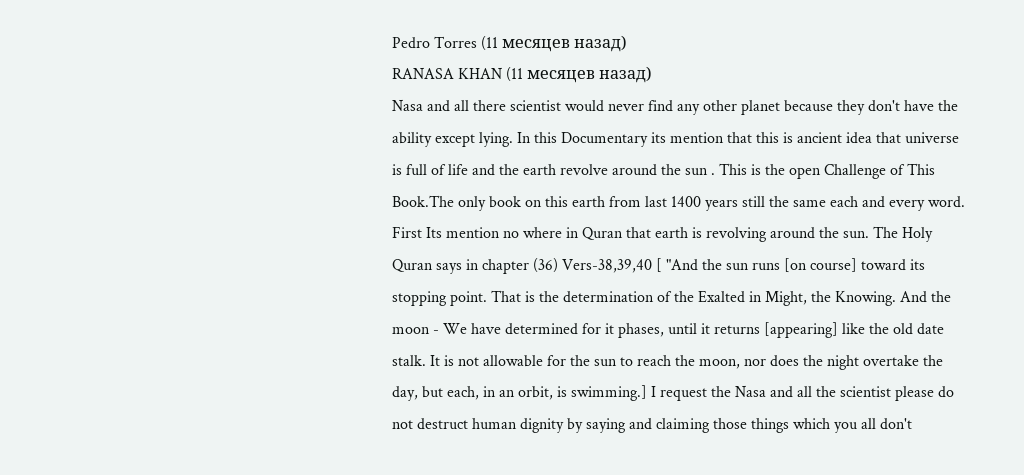Pedro Torres (11 месяцев назад)
RANASA KHAN (11 месяцев назад)
Nasa and all there scientist would never find any other planet because they don't have the ability except lying. In this Documentary its mention that this is ancient idea that universe is full of life and the earth revolve around the sun . This is the open Challenge of This Book.The only book on this earth from last 1400 years still the same each and every word. First Its mention no where in Quran that earth is revolving around the sun. The Holy Quran says in chapter (36) Vers-38,39,40 [ "And the sun runs [on course] toward its stopping point. That is the determination of the Exalted in Might, the Knowing. And the moon - We have determined for it phases, until it returns [appearing] like the old date stalk. It is not allowable for the sun to reach the moon, nor does the night overtake the day, but each, in an orbit, is swimming.] I request the Nasa and all the scientist please do not destruct human dignity by saying and claiming those things which you all don't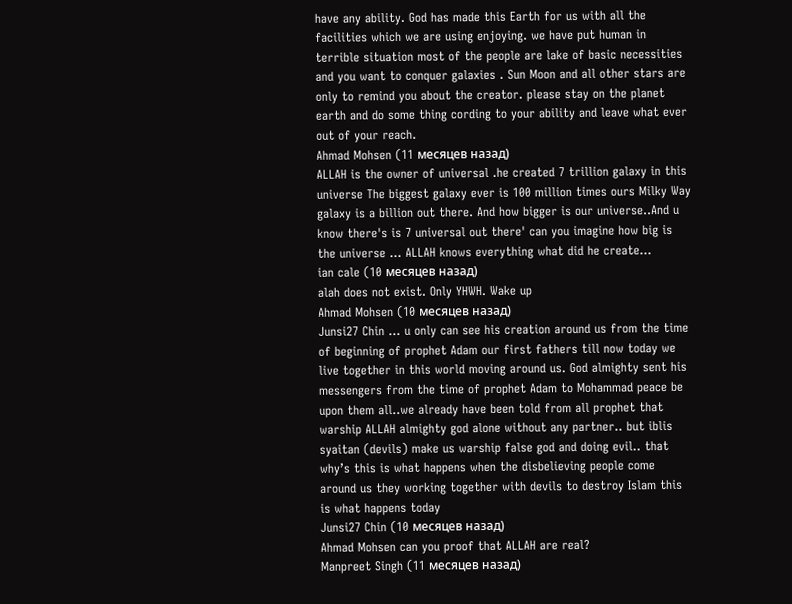have any ability. God has made this Earth for us with all the facilities which we are using enjoying. we have put human in terrible situation most of the people are lake of basic necessities and you want to conquer galaxies . Sun Moon and all other stars are only to remind you about the creator. please stay on the planet earth and do some thing cording to your ability and leave what ever out of your reach.
Ahmad Mohsen (11 месяцев назад)
ALLAH is the owner of universal .he created 7 trillion galaxy in this universe The biggest galaxy ever is 100 million times ours Milky Way galaxy is a billion out there. And how bigger is our universe..And u know there's is 7 universal out there' can you imagine how big is the universe ... ALLAH knows everything what did he create...
ian cale (10 месяцев назад)
alah does not exist. Only YHWH. Wake up
Ahmad Mohsen (10 месяцев назад)
Junsi27 Chin ... u only can see his creation around us from the time of beginning of prophet Adam our first fathers till now today we live together in this world moving around us. God almighty sent his messengers from the time of prophet Adam to Mohammad peace be upon them all..we already have been told from all prophet that warship ALLAH almighty god alone without any partner.. but iblis syaitan (devils) make us warship false god and doing evil.. that why’s this is what happens when the disbelieving people come around us they working together with devils to destroy Islam this is what happens today
Junsi27 Chin (10 месяцев назад)
Ahmad Mohsen can you proof that ALLAH are real?
Manpreet Singh (11 месяцев назад)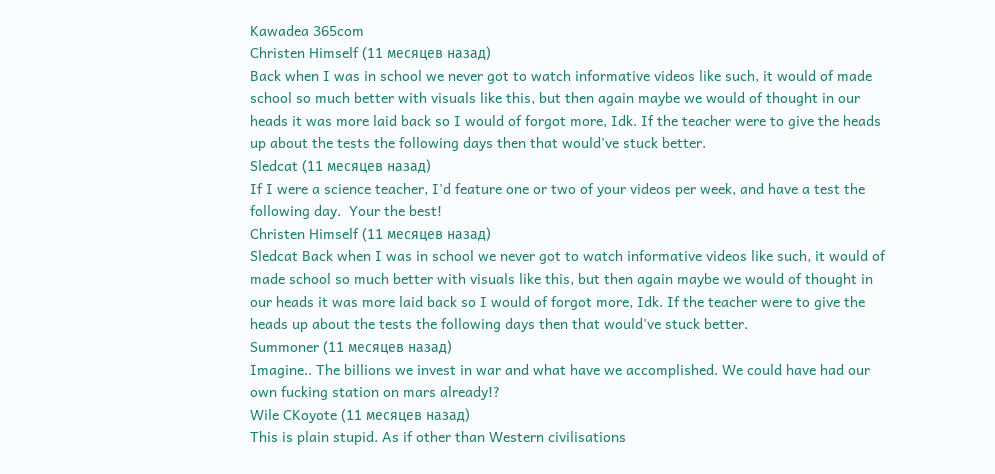Kawadea 365com
Christen Himself (11 месяцев назад)
Back when I was in school we never got to watch informative videos like such, it would of made school so much better with visuals like this, but then again maybe we would of thought in our heads it was more laid back so I would of forgot more, Idk. If the teacher were to give the heads up about the tests the following days then that would've stuck better.
Sledcat (11 месяцев назад)
If I were a science teacher, I'd feature one or two of your videos per week, and have a test the following day.  Your the best!
Christen Himself (11 месяцев назад)
Sledcat Back when I was in school we never got to watch informative videos like such, it would of made school so much better with visuals like this, but then again maybe we would of thought in our heads it was more laid back so I would of forgot more, Idk. If the teacher were to give the heads up about the tests the following days then that would've stuck better.
Summoner (11 месяцев назад)
Imagine.. The billions we invest in war and what have we accomplished. We could have had our own fucking station on mars already!?
Wile CKoyote (11 месяцев назад)
This is plain stupid. As if other than Western civilisations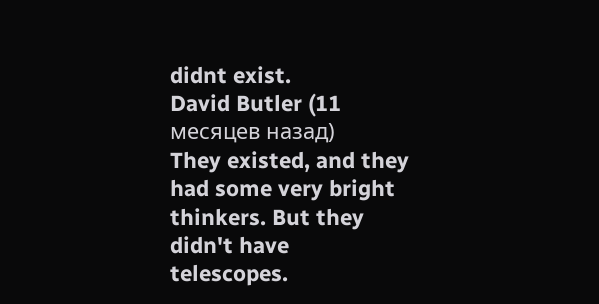didnt exist.
David Butler (11 месяцев назад)
They existed, and they had some very bright thinkers. But they didn't have telescopes.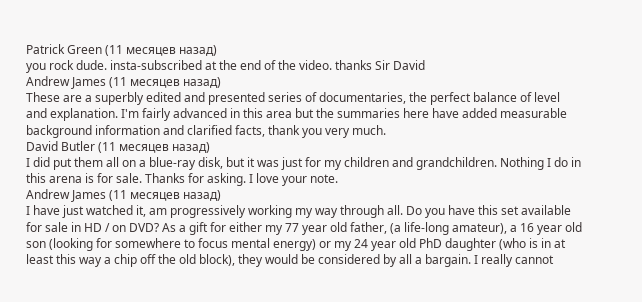Patrick Green (11 месяцев назад)
you rock dude. insta-subscribed at the end of the video. thanks Sir David
Andrew James (11 месяцев назад)
These are a superbly edited and presented series of documentaries, the perfect balance of level and explanation. I'm fairly advanced in this area but the summaries here have added measurable background information and clarified facts, thank you very much.
David Butler (11 месяцев назад)
I did put them all on a blue-ray disk, but it was just for my children and grandchildren. Nothing I do in this arena is for sale. Thanks for asking. I love your note.
Andrew James (11 месяцев назад)
I have just watched it, am progressively working my way through all. Do you have this set available for sale in HD / on DVD? As a gift for either my 77 year old father, (a life-long amateur), a 16 year old son (looking for somewhere to focus mental energy) or my 24 year old PhD daughter (who is in at least this way a chip off the old block), they would be considered by all a bargain. I really cannot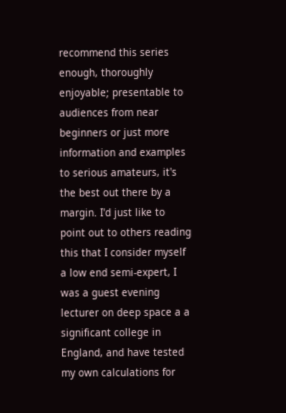recommend this series enough, thoroughly enjoyable; presentable to audiences from near beginners or just more information and examples to serious amateurs, it's the best out there by a margin. I'd just like to point out to others reading this that I consider myself a low end semi-expert, I was a guest evening lecturer on deep space a a significant college in England, and have tested my own calculations for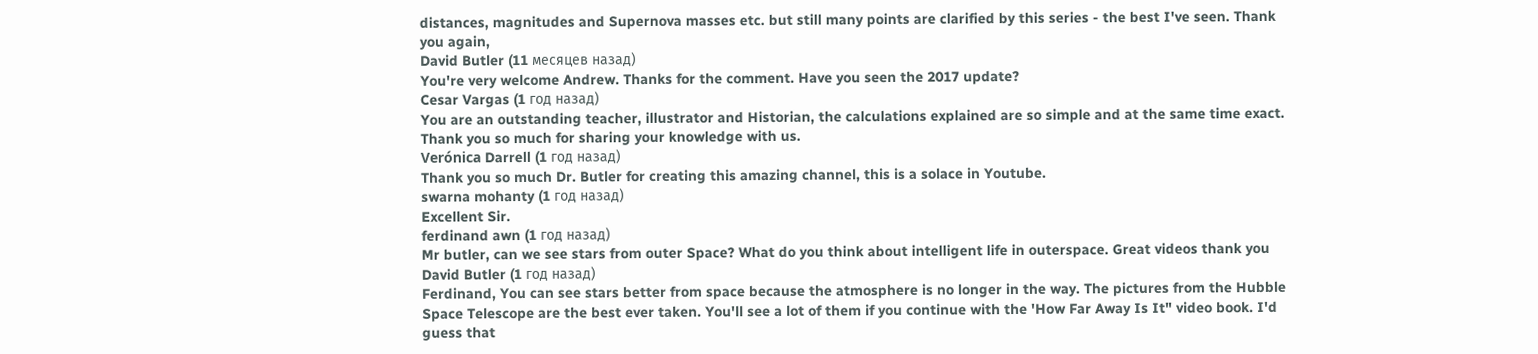distances, magnitudes and Supernova masses etc. but still many points are clarified by this series - the best I've seen. Thank you again,
David Butler (11 месяцев назад)
You're very welcome Andrew. Thanks for the comment. Have you seen the 2017 update?
Cesar Vargas (1 год назад)
You are an outstanding teacher, illustrator and Historian, the calculations explained are so simple and at the same time exact. Thank you so much for sharing your knowledge with us.
Verónica Darrell (1 год назад)
Thank you so much Dr. Butler for creating this amazing channel, this is a solace in Youtube.
swarna mohanty (1 год назад)
Excellent Sir.
ferdinand awn (1 год назад)
Mr butler, can we see stars from outer Space? What do you think about intelligent life in outerspace. Great videos thank you
David Butler (1 год назад)
Ferdinand, You can see stars better from space because the atmosphere is no longer in the way. The pictures from the Hubble Space Telescope are the best ever taken. You'll see a lot of them if you continue with the 'How Far Away Is It" video book. I'd guess that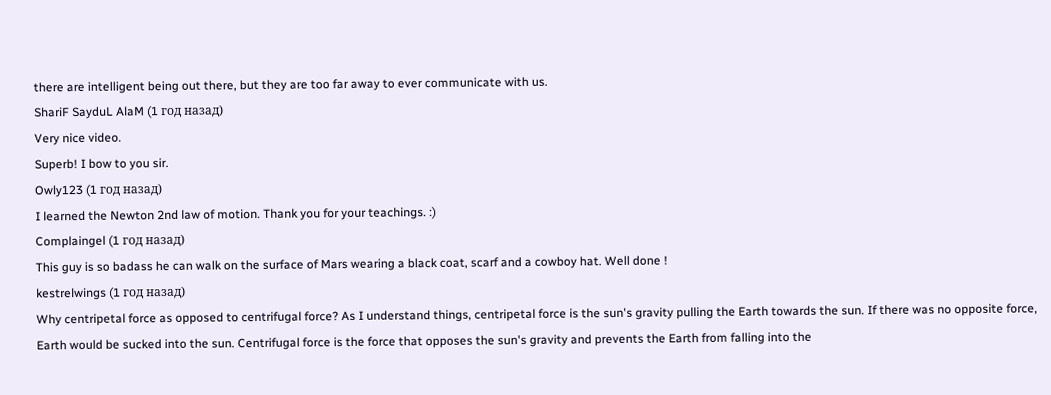there are intelligent being out there, but they are too far away to ever communicate with us.
ShariF SayduL AlaM (1 год назад)
Very nice video.
Superb! I bow to you sir.
Owly123 (1 год назад)
I learned the Newton 2nd law of motion. Thank you for your teachings. :)
Complaingel (1 год назад)
This guy is so badass he can walk on the surface of Mars wearing a black coat, scarf and a cowboy hat. Well done !
kestrelwings (1 год назад)
Why centripetal force as opposed to centrifugal force? As I understand things, centripetal force is the sun's gravity pulling the Earth towards the sun. If there was no opposite force, Earth would be sucked into the sun. Centrifugal force is the force that opposes the sun's gravity and prevents the Earth from falling into the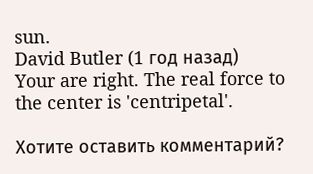sun.
David Butler (1 год назад)
Your are right. The real force to the center is 'centripetal'.

Хотите оставить комментарий?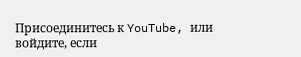Присоединитесь к YouTube, или войдите, если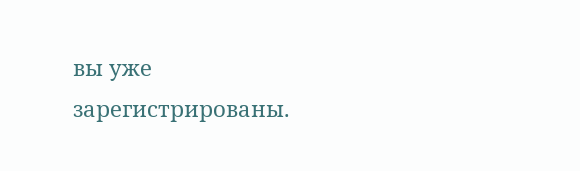вы уже зарегистрированы.